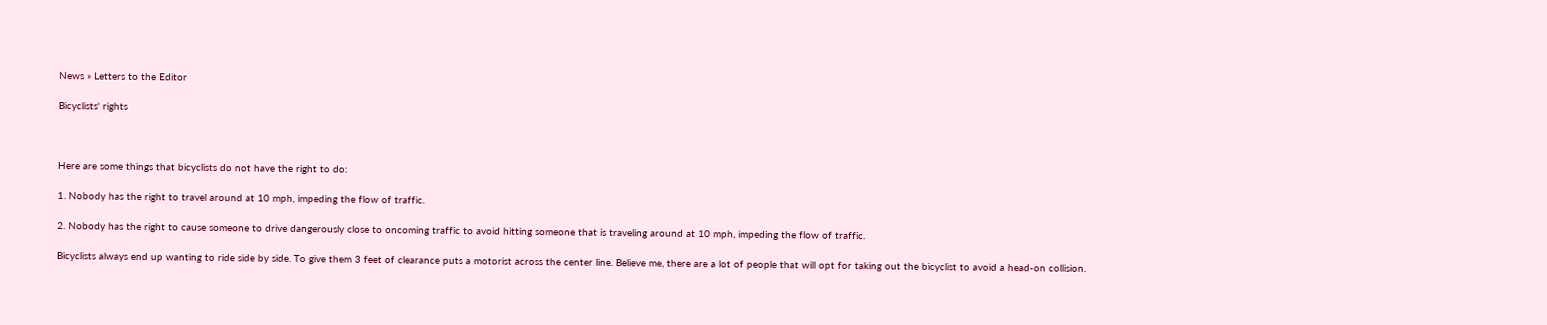News » Letters to the Editor

Bicyclists' rights



Here are some things that bicyclists do not have the right to do:

1. Nobody has the right to travel around at 10 mph, impeding the flow of traffic.

2. Nobody has the right to cause someone to drive dangerously close to oncoming traffic to avoid hitting someone that is traveling around at 10 mph, impeding the flow of traffic.

Bicyclists always end up wanting to ride side by side. To give them 3 feet of clearance puts a motorist across the center line. Believe me, there are a lot of people that will opt for taking out the bicyclist to avoid a head-on collision.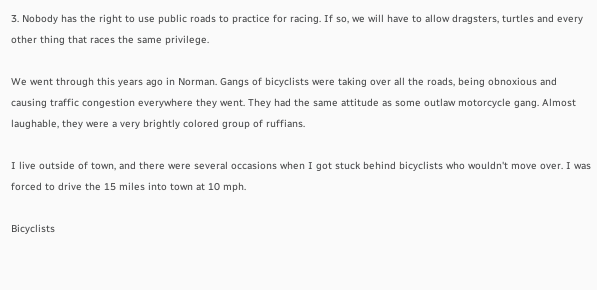3. Nobody has the right to use public roads to practice for racing. If so, we will have to allow dragsters, turtles and every other thing that races the same privilege.

We went through this years ago in Norman. Gangs of bicyclists were taking over all the roads, being obnoxious and causing traffic congestion everywhere they went. They had the same attitude as some outlaw motorcycle gang. Almost laughable, they were a very brightly colored group of ruffians.

I live outside of town, and there were several occasions when I got stuck behind bicyclists who wouldn't move over. I was forced to drive the 15 miles into town at 10 mph.

Bicyclists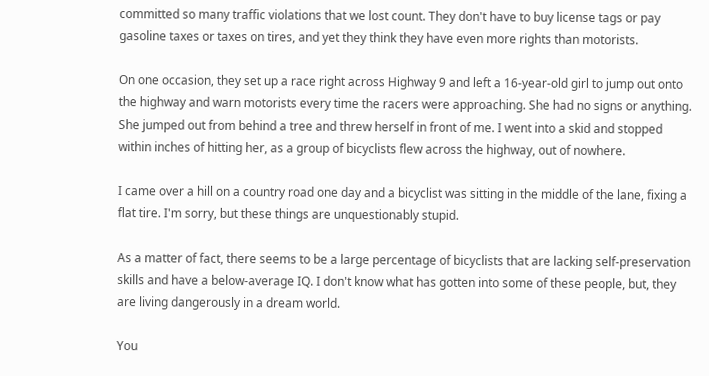committed so many traffic violations that we lost count. They don't have to buy license tags or pay gasoline taxes or taxes on tires, and yet they think they have even more rights than motorists.

On one occasion, they set up a race right across Highway 9 and left a 16-year-old girl to jump out onto the highway and warn motorists every time the racers were approaching. She had no signs or anything. She jumped out from behind a tree and threw herself in front of me. I went into a skid and stopped within inches of hitting her, as a group of bicyclists flew across the highway, out of nowhere.

I came over a hill on a country road one day and a bicyclist was sitting in the middle of the lane, fixing a flat tire. I'm sorry, but these things are unquestionably stupid.

As a matter of fact, there seems to be a large percentage of bicyclists that are lacking self-preservation skills and have a below-average IQ. I don't know what has gotten into some of these people, but, they are living dangerously in a dream world.

You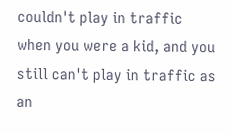couldn't play in traffic when you were a kid, and you still can't play in traffic as an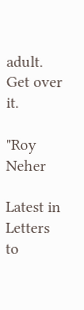adult.
Get over it.

"Roy Neher

Latest in Letters to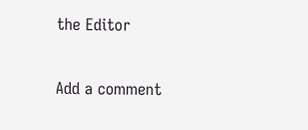the Editor

Add a comment